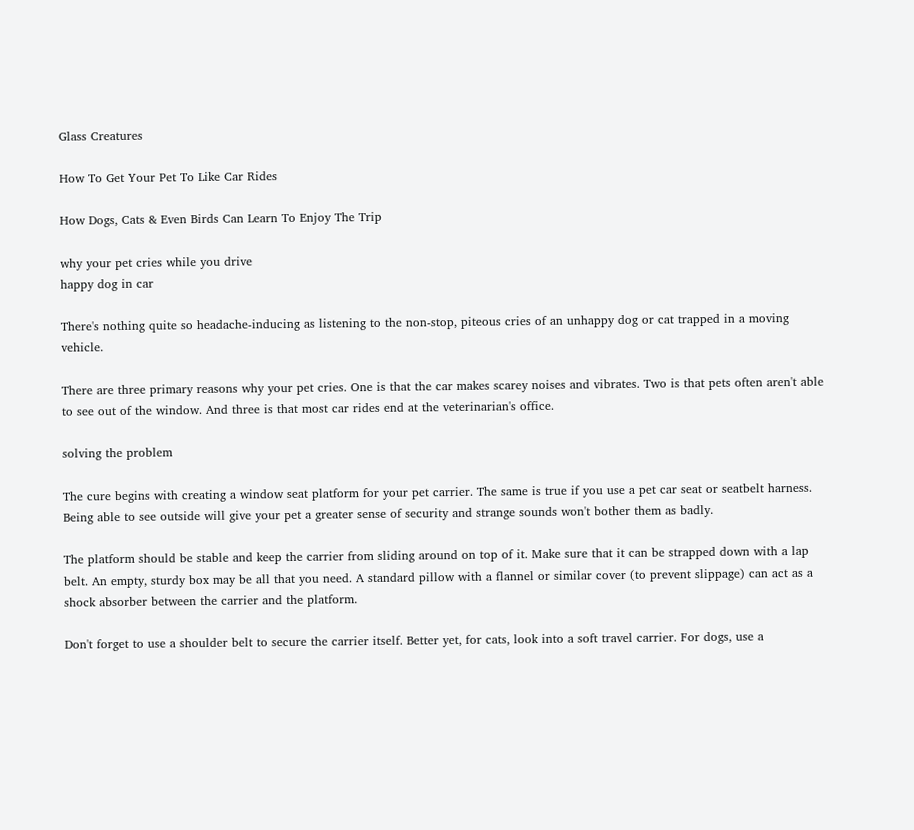Glass Creatures

How To Get Your Pet To Like Car Rides

How Dogs, Cats & Even Birds Can Learn To Enjoy The Trip

why your pet cries while you drive
happy dog in car

There's nothing quite so headache-inducing as listening to the non-stop, piteous cries of an unhappy dog or cat trapped in a moving vehicle.

There are three primary reasons why your pet cries. One is that the car makes scarey noises and vibrates. Two is that pets often aren't able to see out of the window. And three is that most car rides end at the veterinarian's office.

solving the problem

The cure begins with creating a window seat platform for your pet carrier. The same is true if you use a pet car seat or seatbelt harness. Being able to see outside will give your pet a greater sense of security and strange sounds won't bother them as badly.

The platform should be stable and keep the carrier from sliding around on top of it. Make sure that it can be strapped down with a lap belt. An empty, sturdy box may be all that you need. A standard pillow with a flannel or similar cover (to prevent slippage) can act as a shock absorber between the carrier and the platform.

Don't forget to use a shoulder belt to secure the carrier itself. Better yet, for cats, look into a soft travel carrier. For dogs, use a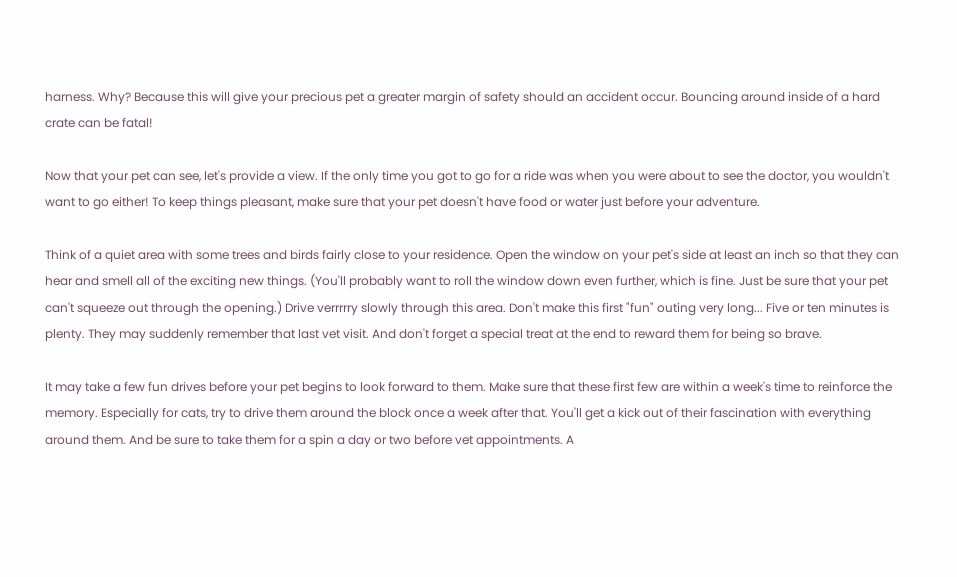harness. Why? Because this will give your precious pet a greater margin of safety should an accident occur. Bouncing around inside of a hard crate can be fatal!

Now that your pet can see, let's provide a view. If the only time you got to go for a ride was when you were about to see the doctor, you wouldn't want to go either! To keep things pleasant, make sure that your pet doesn't have food or water just before your adventure.

Think of a quiet area with some trees and birds fairly close to your residence. Open the window on your pet's side at least an inch so that they can hear and smell all of the exciting new things. (You'll probably want to roll the window down even further, which is fine. Just be sure that your pet can't squeeze out through the opening.) Drive verrrrry slowly through this area. Don't make this first "fun" outing very long... Five or ten minutes is plenty. They may suddenly remember that last vet visit. And don't forget a special treat at the end to reward them for being so brave.

It may take a few fun drives before your pet begins to look forward to them. Make sure that these first few are within a week's time to reinforce the memory. Especially for cats, try to drive them around the block once a week after that. You'll get a kick out of their fascination with everything around them. And be sure to take them for a spin a day or two before vet appointments. A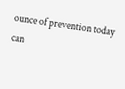ounce of prevention today can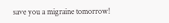save you a migraine tomorrow!